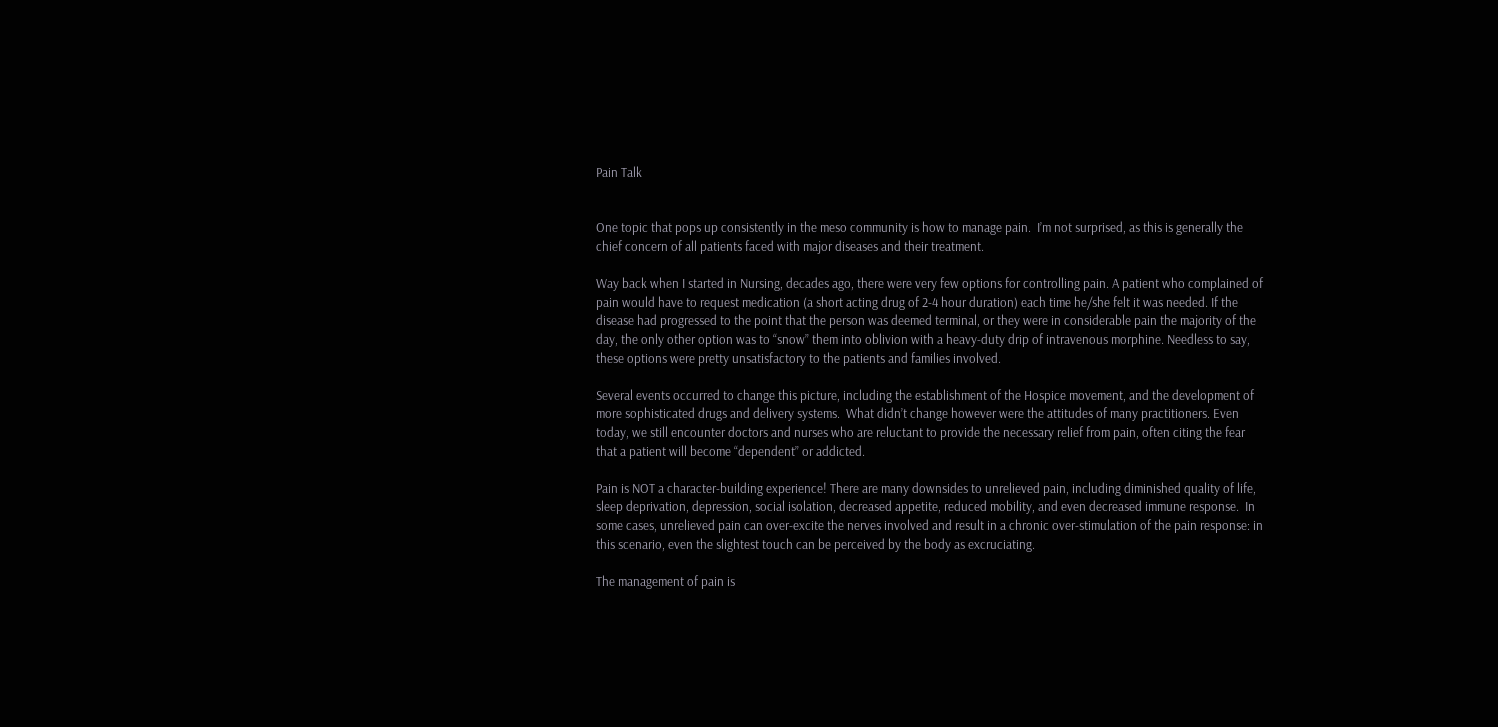Pain Talk


One topic that pops up consistently in the meso community is how to manage pain.  I’m not surprised, as this is generally the chief concern of all patients faced with major diseases and their treatment.

Way back when I started in Nursing, decades ago, there were very few options for controlling pain. A patient who complained of pain would have to request medication (a short acting drug of 2-4 hour duration) each time he/she felt it was needed. If the disease had progressed to the point that the person was deemed terminal, or they were in considerable pain the majority of the day, the only other option was to “snow” them into oblivion with a heavy-duty drip of intravenous morphine. Needless to say, these options were pretty unsatisfactory to the patients and families involved.

Several events occurred to change this picture, including the establishment of the Hospice movement, and the development of more sophisticated drugs and delivery systems.  What didn’t change however were the attitudes of many practitioners. Even today, we still encounter doctors and nurses who are reluctant to provide the necessary relief from pain, often citing the fear that a patient will become “dependent” or addicted.

Pain is NOT a character-building experience! There are many downsides to unrelieved pain, including diminished quality of life, sleep deprivation, depression, social isolation, decreased appetite, reduced mobility, and even decreased immune response.  In some cases, unrelieved pain can over-excite the nerves involved and result in a chronic over-stimulation of the pain response: in this scenario, even the slightest touch can be perceived by the body as excruciating.

The management of pain is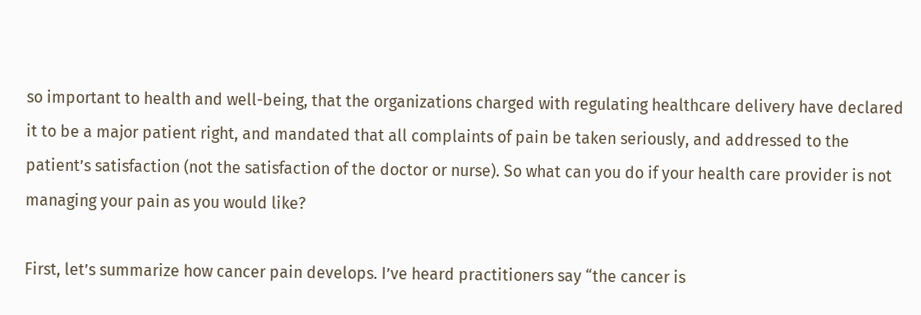so important to health and well-being, that the organizations charged with regulating healthcare delivery have declared it to be a major patient right, and mandated that all complaints of pain be taken seriously, and addressed to the patient’s satisfaction (not the satisfaction of the doctor or nurse). So what can you do if your health care provider is not managing your pain as you would like?

First, let’s summarize how cancer pain develops. I’ve heard practitioners say “the cancer is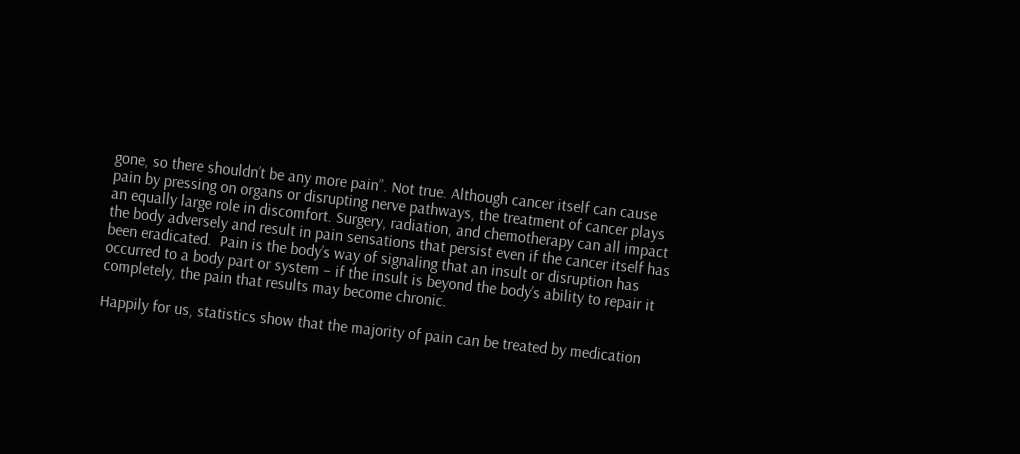gone, so there shouldn’t be any more pain”. Not true. Although cancer itself can cause pain by pressing on organs or disrupting nerve pathways, the treatment of cancer plays an equally large role in discomfort. Surgery, radiation, and chemotherapy can all impact the body adversely and result in pain sensations that persist even if the cancer itself has been eradicated.  Pain is the body’s way of signaling that an insult or disruption has occurred to a body part or system – if the insult is beyond the body’s ability to repair it completely, the pain that results may become chronic.

Happily for us, statistics show that the majority of pain can be treated by medication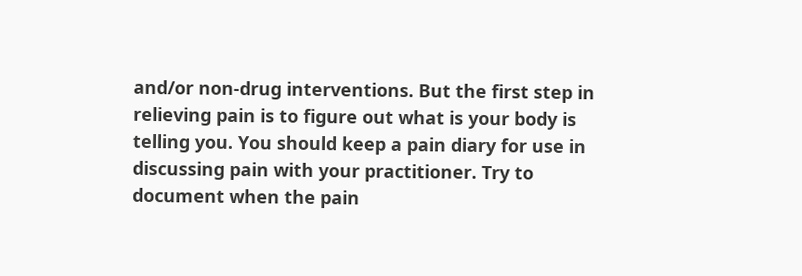and/or non-drug interventions. But the first step in relieving pain is to figure out what is your body is telling you. You should keep a pain diary for use in discussing pain with your practitioner. Try to document when the pain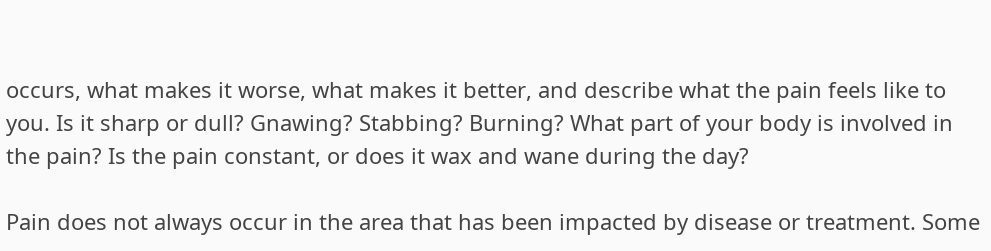occurs, what makes it worse, what makes it better, and describe what the pain feels like to you. Is it sharp or dull? Gnawing? Stabbing? Burning? What part of your body is involved in the pain? Is the pain constant, or does it wax and wane during the day?

Pain does not always occur in the area that has been impacted by disease or treatment. Some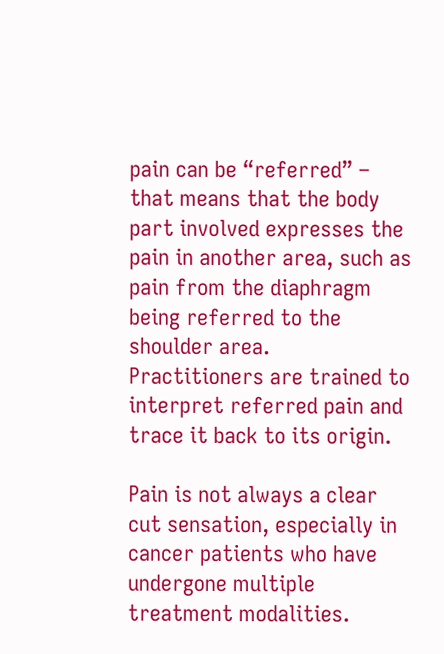pain can be “referred” – that means that the body part involved expresses the pain in another area, such as pain from the diaphragm being referred to the shoulder area.  Practitioners are trained to interpret referred pain and trace it back to its origin.

Pain is not always a clear cut sensation, especially in cancer patients who have undergone multiple treatment modalities.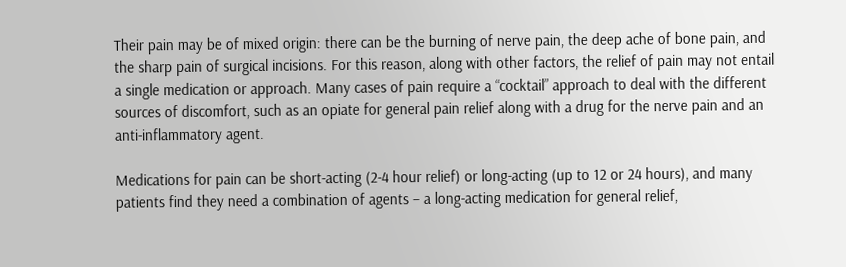Their pain may be of mixed origin: there can be the burning of nerve pain, the deep ache of bone pain, and the sharp pain of surgical incisions. For this reason, along with other factors, the relief of pain may not entail a single medication or approach. Many cases of pain require a “cocktail” approach to deal with the different sources of discomfort, such as an opiate for general pain relief along with a drug for the nerve pain and an anti-inflammatory agent.

Medications for pain can be short-acting (2-4 hour relief) or long-acting (up to 12 or 24 hours), and many patients find they need a combination of agents – a long-acting medication for general relief,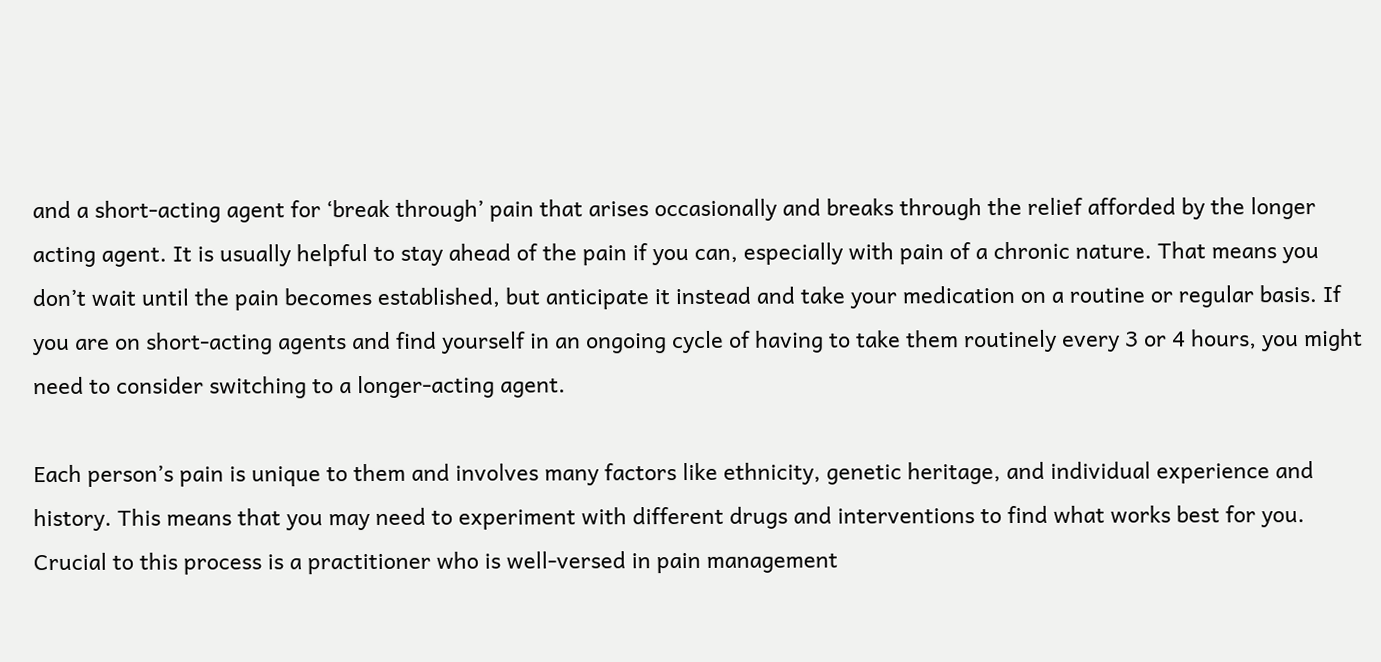and a short-acting agent for ‘break through’ pain that arises occasionally and breaks through the relief afforded by the longer acting agent. It is usually helpful to stay ahead of the pain if you can, especially with pain of a chronic nature. That means you don’t wait until the pain becomes established, but anticipate it instead and take your medication on a routine or regular basis. If you are on short-acting agents and find yourself in an ongoing cycle of having to take them routinely every 3 or 4 hours, you might need to consider switching to a longer-acting agent.

Each person’s pain is unique to them and involves many factors like ethnicity, genetic heritage, and individual experience and history. This means that you may need to experiment with different drugs and interventions to find what works best for you. Crucial to this process is a practitioner who is well-versed in pain management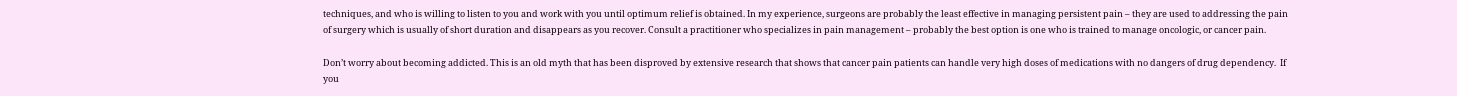techniques, and who is willing to listen to you and work with you until optimum relief is obtained. In my experience, surgeons are probably the least effective in managing persistent pain – they are used to addressing the pain of surgery which is usually of short duration and disappears as you recover. Consult a practitioner who specializes in pain management – probably the best option is one who is trained to manage oncologic, or cancer pain.

Don’t worry about becoming addicted. This is an old myth that has been disproved by extensive research that shows that cancer pain patients can handle very high doses of medications with no dangers of drug dependency.  If you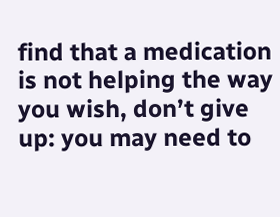find that a medication is not helping the way you wish, don’t give up: you may need to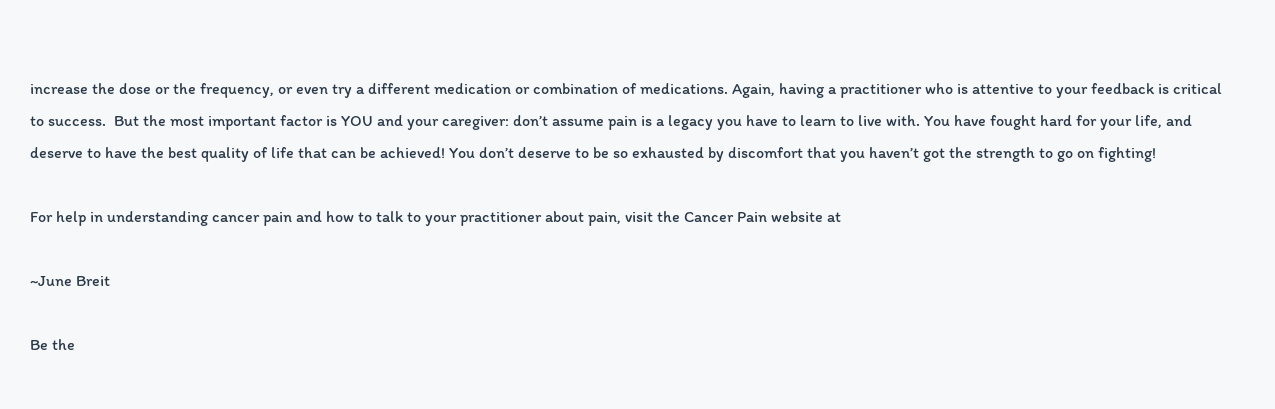increase the dose or the frequency, or even try a different medication or combination of medications. Again, having a practitioner who is attentive to your feedback is critical to success.  But the most important factor is YOU and your caregiver: don’t assume pain is a legacy you have to learn to live with. You have fought hard for your life, and deserve to have the best quality of life that can be achieved! You don’t deserve to be so exhausted by discomfort that you haven’t got the strength to go on fighting!

For help in understanding cancer pain and how to talk to your practitioner about pain, visit the Cancer Pain website at

~June Breit

Be the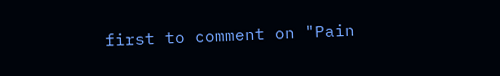first to comment on "Pain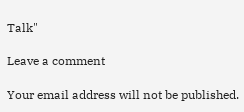Talk"

Leave a comment

Your email address will not be published.